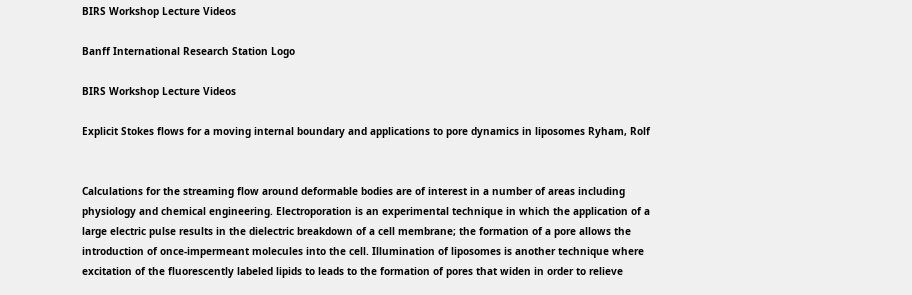BIRS Workshop Lecture Videos

Banff International Research Station Logo

BIRS Workshop Lecture Videos

Explicit Stokes flows for a moving internal boundary and applications to pore dynamics in liposomes Ryham, Rolf


Calculations for the streaming flow around deformable bodies are of interest in a number of areas including physiology and chemical engineering. Electroporation is an experimental technique in which the application of a large electric pulse results in the dielectric breakdown of a cell membrane; the formation of a pore allows the introduction of once-impermeant molecules into the cell. Illumination of liposomes is another technique where excitation of the fluorescently labeled lipids to leads to the formation of pores that widen in order to relieve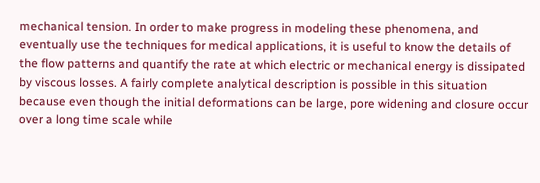mechanical tension. In order to make progress in modeling these phenomena, and eventually use the techniques for medical applications, it is useful to know the details of the flow patterns and quantify the rate at which electric or mechanical energy is dissipated by viscous losses. A fairly complete analytical description is possible in this situation because even though the initial deformations can be large, pore widening and closure occur over a long time scale while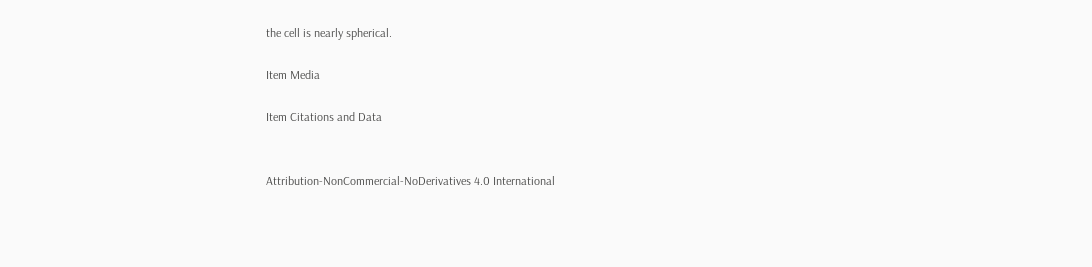the cell is nearly spherical.

Item Media

Item Citations and Data


Attribution-NonCommercial-NoDerivatives 4.0 International